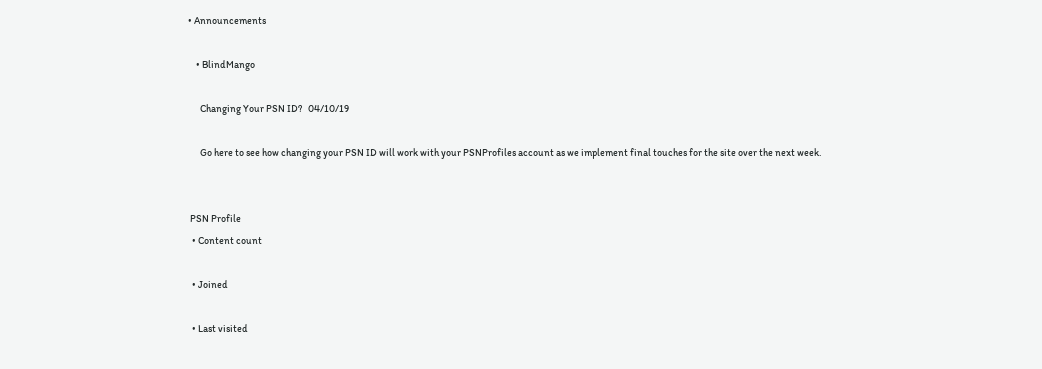• Announcements

    • BlindMango

      Changing Your PSN ID?   04/10/19

      Go here to see how changing your PSN ID will work with your PSNProfiles account as we implement final touches for the site over the next week.


 PSN Profile
  • Content count

  • Joined

  • Last visited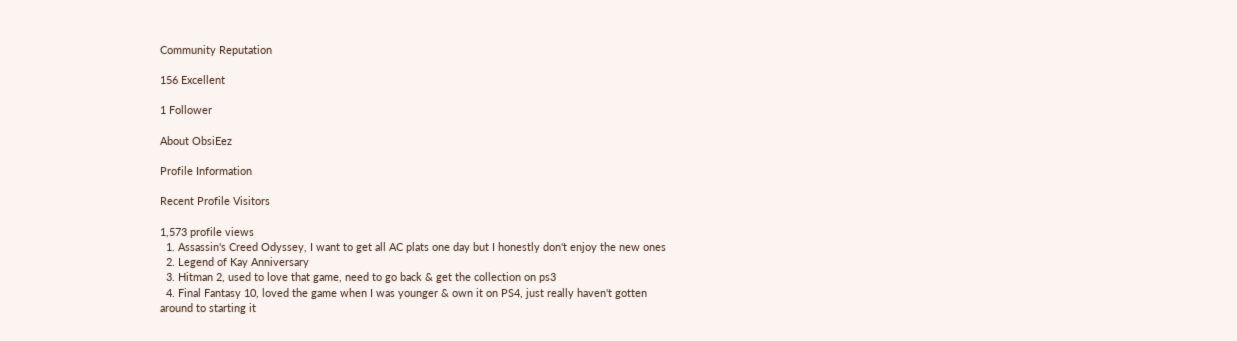Community Reputation

156 Excellent

1 Follower

About ObsiEez

Profile Information

Recent Profile Visitors

1,573 profile views
  1. Assassin's Creed Odyssey, I want to get all AC plats one day but I honestly don't enjoy the new ones
  2. Legend of Kay Anniversary
  3. Hitman 2, used to love that game, need to go back & get the collection on ps3
  4. Final Fantasy 10, loved the game when I was younger & own it on PS4, just really haven't gotten around to starting it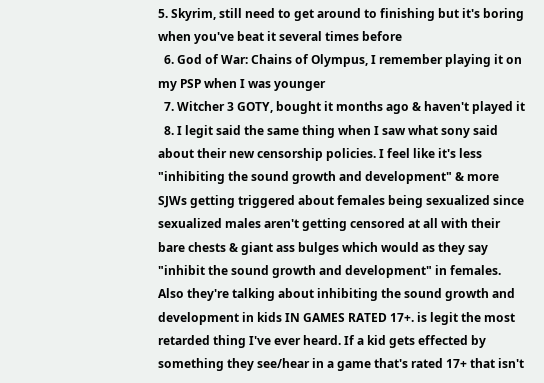5. Skyrim, still need to get around to finishing but it's boring when you've beat it several times before
  6. God of War: Chains of Olympus, I remember playing it on my PSP when I was younger
  7. Witcher 3 GOTY, bought it months ago & haven't played it
  8. I legit said the same thing when I saw what sony said about their new censorship policies. I feel like it's less "inhibiting the sound growth and development" & more SJWs getting triggered about females being sexualized since sexualized males aren't getting censored at all with their bare chests & giant ass bulges which would as they say "inhibit the sound growth and development" in females. Also they're talking about inhibiting the sound growth and development in kids IN GAMES RATED 17+. is legit the most retarded thing I've ever heard. If a kid gets effected by something they see/hear in a game that's rated 17+ that isn't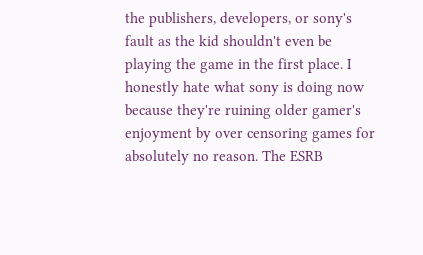the publishers, developers, or sony's fault as the kid shouldn't even be playing the game in the first place. I honestly hate what sony is doing now because they're ruining older gamer's enjoyment by over censoring games for absolutely no reason. The ESRB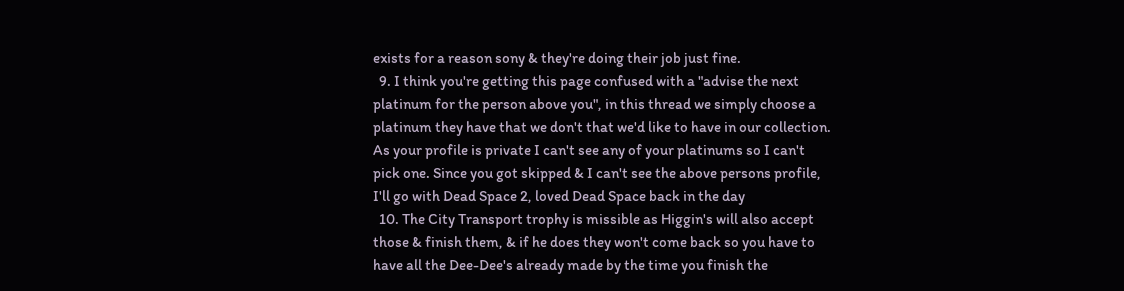exists for a reason sony & they're doing their job just fine.
  9. I think you're getting this page confused with a "advise the next platinum for the person above you", in this thread we simply choose a platinum they have that we don't that we'd like to have in our collection. As your profile is private I can't see any of your platinums so I can't pick one. Since you got skipped & I can't see the above persons profile, I'll go with Dead Space 2, loved Dead Space back in the day
  10. The City Transport trophy is missible as Higgin's will also accept those & finish them, & if he does they won't come back so you have to have all the Dee-Dee's already made by the time you finish the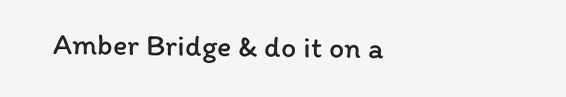Amber Bridge & do it on a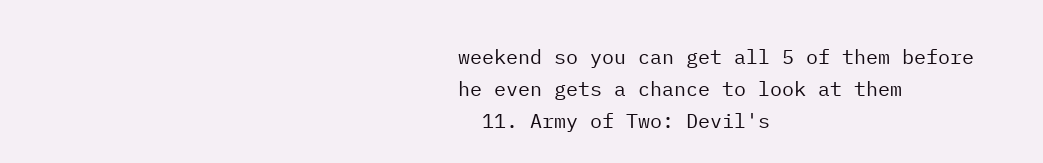weekend so you can get all 5 of them before he even gets a chance to look at them
  11. Army of Two: Devil's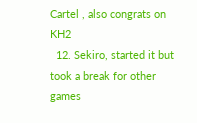Cartel , also congrats on KH2
  12. Sekiro, started it but took a break for other games